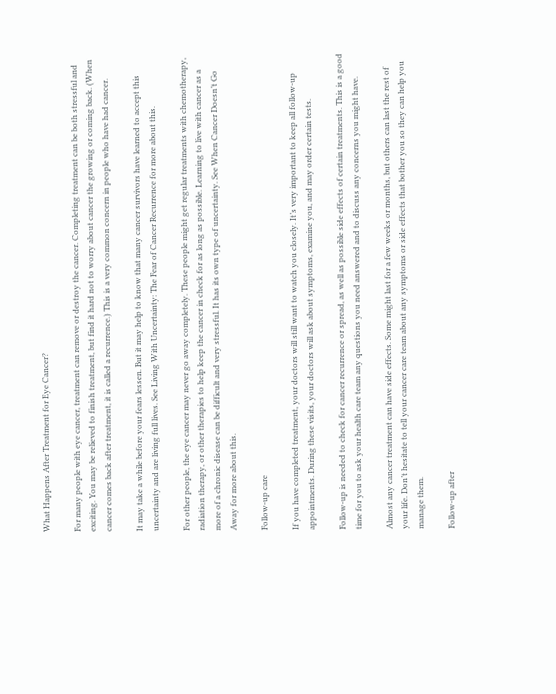What Happens After Treatment for Eye Cancer?

For many people with eye cancer, treatment can remove or destroy the cancer. Completing treatment can be both stressful and exciting. You may be relieved to finish treatment, but find it hard not to worry about cancer the growing or coming back. (When cancer comes back after treatment, it is called a recurrence.) This is a very common concern in people who have had cancer.

It may take a while before your fears lessen. But it may help to know that many cancer survivors have learned to accept this uncertainty and are living full lives. See Living With Uncertainty: The Fear of Cancer Recurrence for more about this.

For other people, the eye cancer may never go away completely. These people might get regular treatments with chemotherapy, radiation therapy, or other therapies to help keep the cancer in check for as long as possible. Learning to live with cancer as a more of a chronic disease can be difficult and very stressful. It has its own type of uncertainty. See When Cancer Doesn’t Go Away for more about this.

Follow-up care

If you have completed treatment, your doctors will still want to watch you closely. It’s very important to keep all follow-up appointments. During these visits, your doctors will ask about symptoms, examine you, and may order certain tests.

Follow-up is needed to check for cancer recurrence or spread, as well as possible side effects of certain treatments. This is a good time for you to ask your health care team any questions you need answered and to discuss any concerns you might have.

Almost any cancer treatment can have side effects. Some might last for a few weeks or months, but others can last the rest of your life. Don’t hesitate to tell your cancer care team about any symptoms or side effects that bother you so they can help you manage them.

Follow-up after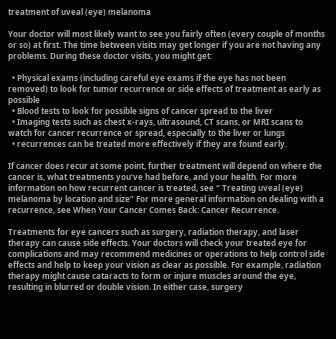treatment of uveal (eye) melanoma

Your doctor will most likely want to see you fairly often (every couple of months or so) at first. The time between visits may get longer if you are not having any problems. During these doctor visits, you might get:

  • Physical exams (including careful eye exams if the eye has not been removed) to look for tumor recurrence or side effects of treatment as early as possible
  • Blood tests to look for possible signs of cancer spread to the liver
  • Imaging tests such as chest x-rays, ultrasound, CT scans, or MRI scans to watch for cancer recurrence or spread, especially to the liver or lungs
  • recurrences can be treated more effectively if they are found early.

If cancer does recur at some point, further treatment will depend on where the cancer is, what treatments you’ve had before, and your health. For more information on how recurrent cancer is treated, see “ Treating uveal (eye) melanoma by location and size” For more general information on dealing with a recurrence, see When Your Cancer Comes Back: Cancer Recurrence.

Treatments for eye cancers such as surgery, radiation therapy, and laser therapy can cause side effects. Your doctors will check your treated eye for complications and may recommend medicines or operations to help control side effects and help to keep your vision as clear as possible. For example, radiation therapy might cause cataracts to form or injure muscles around the eye, resulting in blurred or double vision. In either case, surgery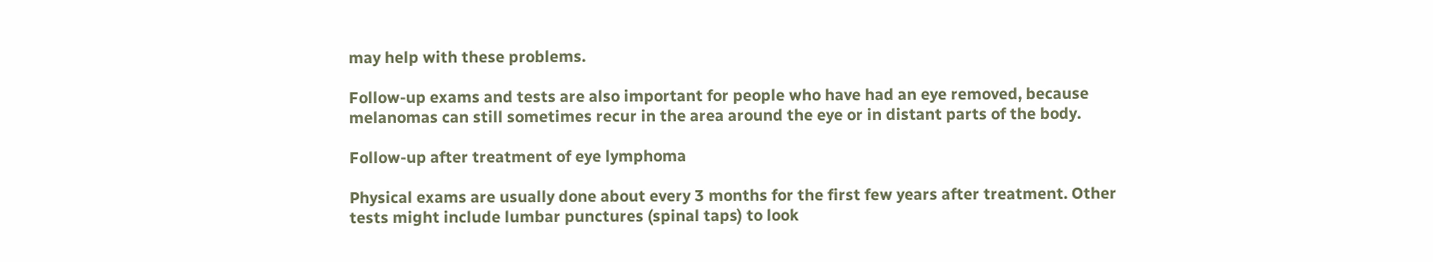may help with these problems.

Follow-up exams and tests are also important for people who have had an eye removed, because melanomas can still sometimes recur in the area around the eye or in distant parts of the body.

Follow-up after treatment of eye lymphoma

Physical exams are usually done about every 3 months for the first few years after treatment. Other tests might include lumbar punctures (spinal taps) to look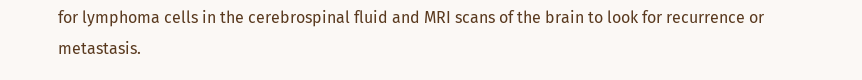for lymphoma cells in the cerebrospinal fluid and MRI scans of the brain to look for recurrence or metastasis.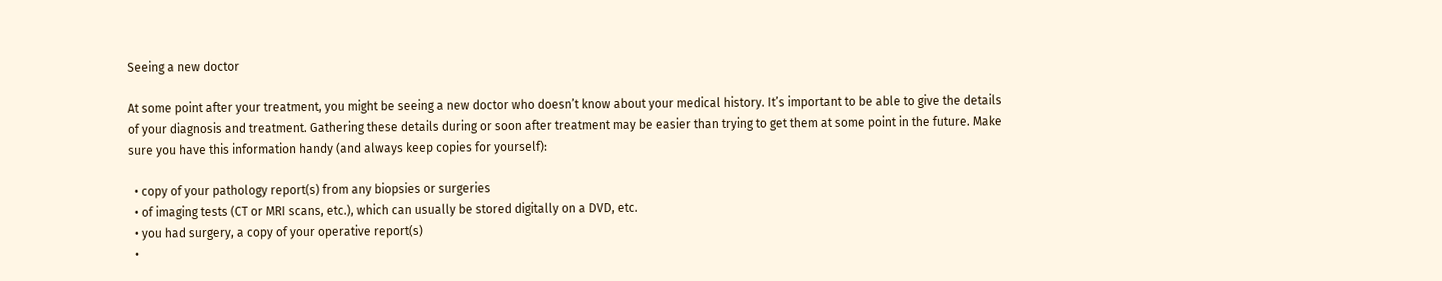Seeing a new doctor

At some point after your treatment, you might be seeing a new doctor who doesn’t know about your medical history. It’s important to be able to give the details of your diagnosis and treatment. Gathering these details during or soon after treatment may be easier than trying to get them at some point in the future. Make sure you have this information handy (and always keep copies for yourself):

  • copy of your pathology report(s) from any biopsies or surgeries
  • of imaging tests (CT or MRI scans, etc.), which can usually be stored digitally on a DVD, etc.
  • you had surgery, a copy of your operative report(s)
  •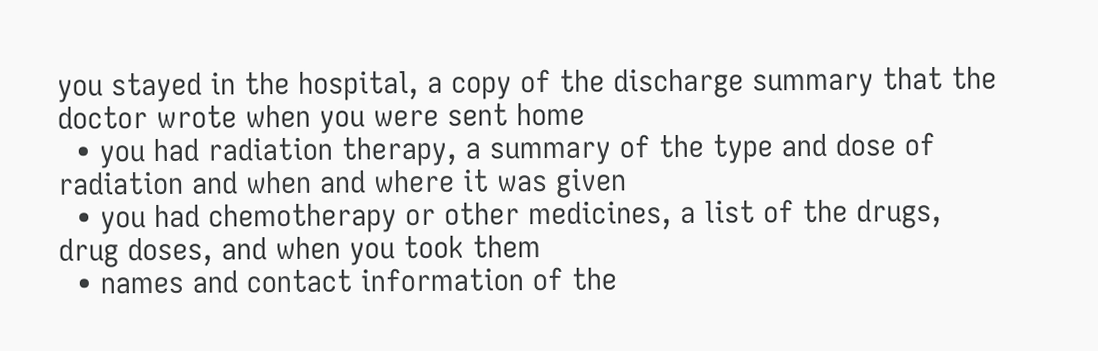you stayed in the hospital, a copy of the discharge summary that the doctor wrote when you were sent home
  • you had radiation therapy, a summary of the type and dose of radiation and when and where it was given
  • you had chemotherapy or other medicines, a list of the drugs, drug doses, and when you took them
  • names and contact information of the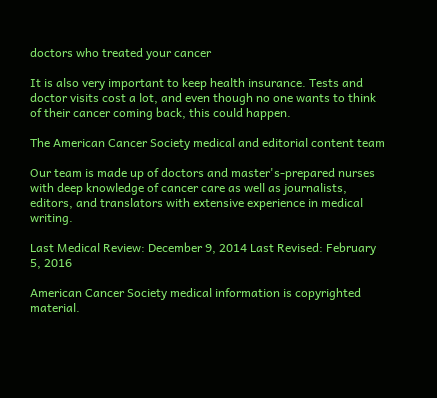doctors who treated your cancer

It is also very important to keep health insurance. Tests and doctor visits cost a lot, and even though no one wants to think of their cancer coming back, this could happen.

The American Cancer Society medical and editorial content team

Our team is made up of doctors and master's-prepared nurses with deep knowledge of cancer care as well as journalists, editors, and translators with extensive experience in medical writing.

Last Medical Review: December 9, 2014 Last Revised: February 5, 2016

American Cancer Society medical information is copyrighted material.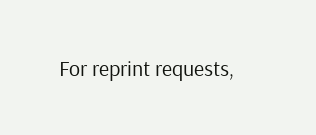For reprint requests,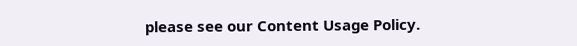please see our Content Usage Policy.